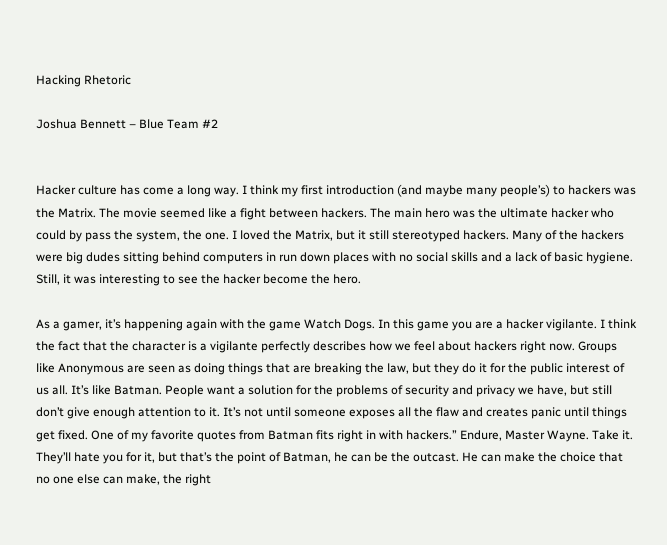Hacking Rhetoric

Joshua Bennett – Blue Team #2


Hacker culture has come a long way. I think my first introduction (and maybe many people’s) to hackers was the Matrix. The movie seemed like a fight between hackers. The main hero was the ultimate hacker who could by pass the system, the one. I loved the Matrix, but it still stereotyped hackers. Many of the hackers were big dudes sitting behind computers in run down places with no social skills and a lack of basic hygiene. Still, it was interesting to see the hacker become the hero.

As a gamer, it’s happening again with the game Watch Dogs. In this game you are a hacker vigilante. I think the fact that the character is a vigilante perfectly describes how we feel about hackers right now. Groups like Anonymous are seen as doing things that are breaking the law, but they do it for the public interest of us all. It’s like Batman. People want a solution for the problems of security and privacy we have, but still don’t give enough attention to it. It’s not until someone exposes all the flaw and creates panic until things get fixed. One of my favorite quotes from Batman fits right in with hackers.” Endure, Master Wayne. Take it. They’ll hate you for it, but that’s the point of Batman, he can be the outcast. He can make the choice that no one else can make, the right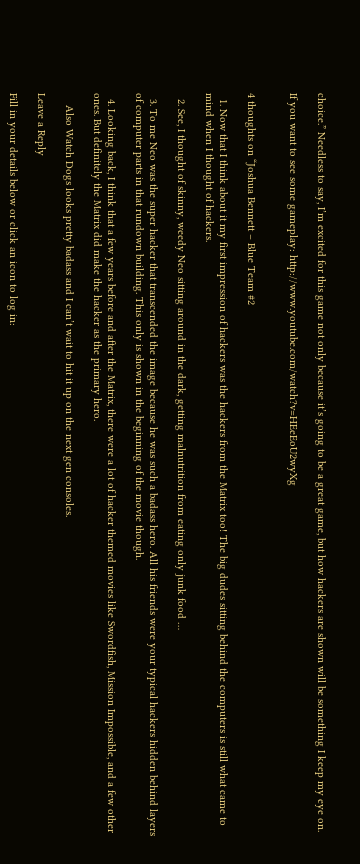choice.” Needless to say, I’m excited for this game not only because it’s going to be a great game, but how hackers are shown will be something I keep my eye on.

If you want to see some gameplay: http://www.youtube.com/watch?v=HEeEoU2wyXg


4 thoughts on “Joshua Bennett – Blue Team #2

  1. Now that I think about it my first impression of hackers was the hackers from the Matrix too! The big dudes sitting behind the computers is still what came to mind when I thought of hackers.

  2. See, I thought of skinny, weedy Neo sitting around in the dark, getting malnutrition from eating only junk food …

  3. To me Neo was the super hacker that transcended the image because he was such a badass hero. All his friends were your typical hackers hidden behind layers of computer parts in that rundown building. This only is shown in the beginning of the movie though.

  4. Looking back, I think that a few years before and after the Matrix, there were a lot of hacker themed movies like Swordfish, Mission Impossible, and a few other ones. But definitely the Matrix did make the hacker as the primary hero.

    Also Watch Dogs looks pretty badass and I can’t wait to hit it up on the next gen consoles.

Leave a Reply

Fill in your details below or click an icon to log in: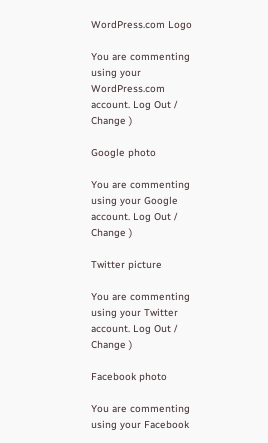WordPress.com Logo

You are commenting using your WordPress.com account. Log Out /  Change )

Google photo

You are commenting using your Google account. Log Out /  Change )

Twitter picture

You are commenting using your Twitter account. Log Out /  Change )

Facebook photo

You are commenting using your Facebook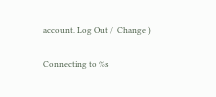account. Log Out /  Change )

Connecting to %s